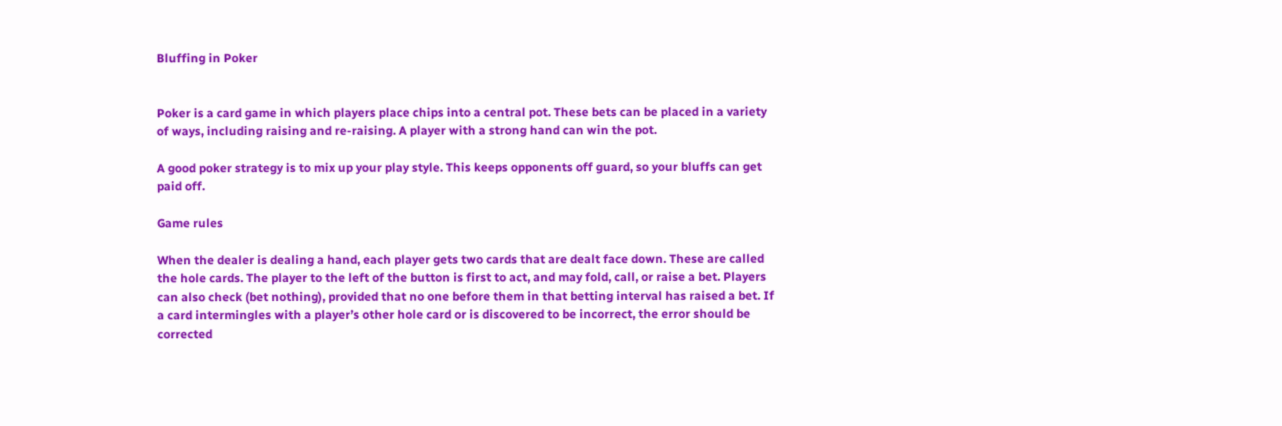Bluffing in Poker


Poker is a card game in which players place chips into a central pot. These bets can be placed in a variety of ways, including raising and re-raising. A player with a strong hand can win the pot.

A good poker strategy is to mix up your play style. This keeps opponents off guard, so your bluffs can get paid off.

Game rules

When the dealer is dealing a hand, each player gets two cards that are dealt face down. These are called the hole cards. The player to the left of the button is first to act, and may fold, call, or raise a bet. Players can also check (bet nothing), provided that no one before them in that betting interval has raised a bet. If a card intermingles with a player’s other hole card or is discovered to be incorrect, the error should be corrected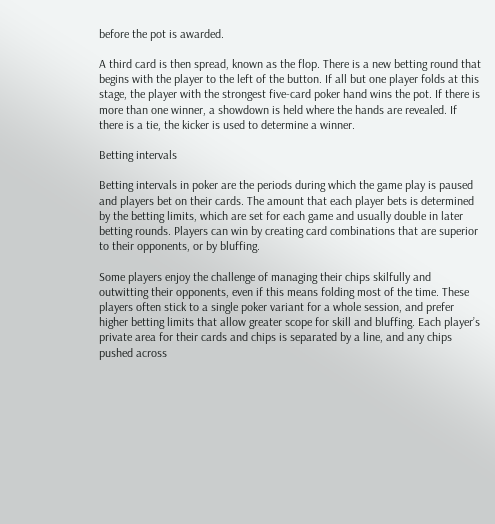before the pot is awarded.

A third card is then spread, known as the flop. There is a new betting round that begins with the player to the left of the button. If all but one player folds at this stage, the player with the strongest five-card poker hand wins the pot. If there is more than one winner, a showdown is held where the hands are revealed. If there is a tie, the kicker is used to determine a winner.

Betting intervals

Betting intervals in poker are the periods during which the game play is paused and players bet on their cards. The amount that each player bets is determined by the betting limits, which are set for each game and usually double in later betting rounds. Players can win by creating card combinations that are superior to their opponents, or by bluffing.

Some players enjoy the challenge of managing their chips skilfully and outwitting their opponents, even if this means folding most of the time. These players often stick to a single poker variant for a whole session, and prefer higher betting limits that allow greater scope for skill and bluffing. Each player’s private area for their cards and chips is separated by a line, and any chips pushed across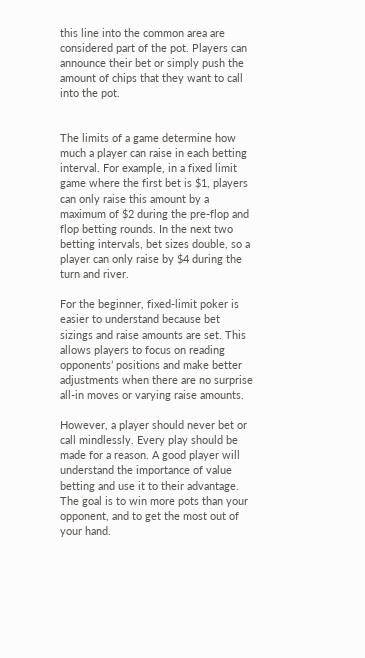this line into the common area are considered part of the pot. Players can announce their bet or simply push the amount of chips that they want to call into the pot.


The limits of a game determine how much a player can raise in each betting interval. For example, in a fixed limit game where the first bet is $1, players can only raise this amount by a maximum of $2 during the pre-flop and flop betting rounds. In the next two betting intervals, bet sizes double, so a player can only raise by $4 during the turn and river.

For the beginner, fixed-limit poker is easier to understand because bet sizings and raise amounts are set. This allows players to focus on reading opponents’ positions and make better adjustments when there are no surprise all-in moves or varying raise amounts.

However, a player should never bet or call mindlessly. Every play should be made for a reason. A good player will understand the importance of value betting and use it to their advantage. The goal is to win more pots than your opponent, and to get the most out of your hand.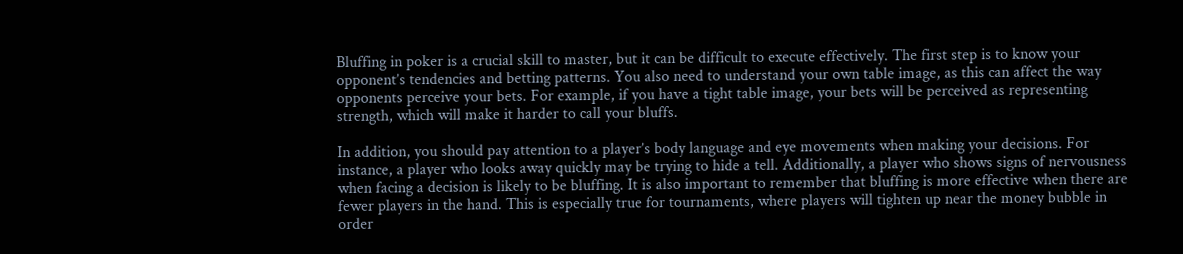Bluffing in poker is a crucial skill to master, but it can be difficult to execute effectively. The first step is to know your opponent’s tendencies and betting patterns. You also need to understand your own table image, as this can affect the way opponents perceive your bets. For example, if you have a tight table image, your bets will be perceived as representing strength, which will make it harder to call your bluffs.

In addition, you should pay attention to a player’s body language and eye movements when making your decisions. For instance, a player who looks away quickly may be trying to hide a tell. Additionally, a player who shows signs of nervousness when facing a decision is likely to be bluffing. It is also important to remember that bluffing is more effective when there are fewer players in the hand. This is especially true for tournaments, where players will tighten up near the money bubble in order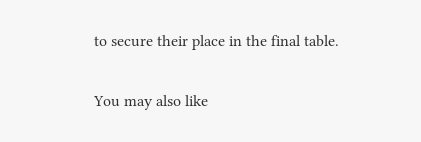to secure their place in the final table.

You may also like